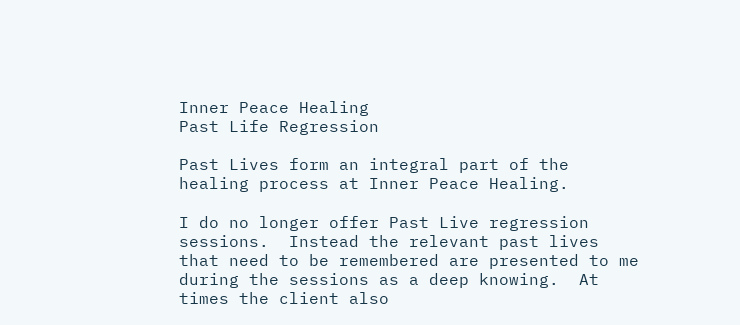Inner Peace Healing
Past Life Regression

Past Lives form an integral part of the                         healing process at Inner Peace Healing.

I do no longer offer Past Live regression sessions.  Instead the relevant past lives that need to be remembered are presented to me during the sessions as a deep knowing.  At times the client also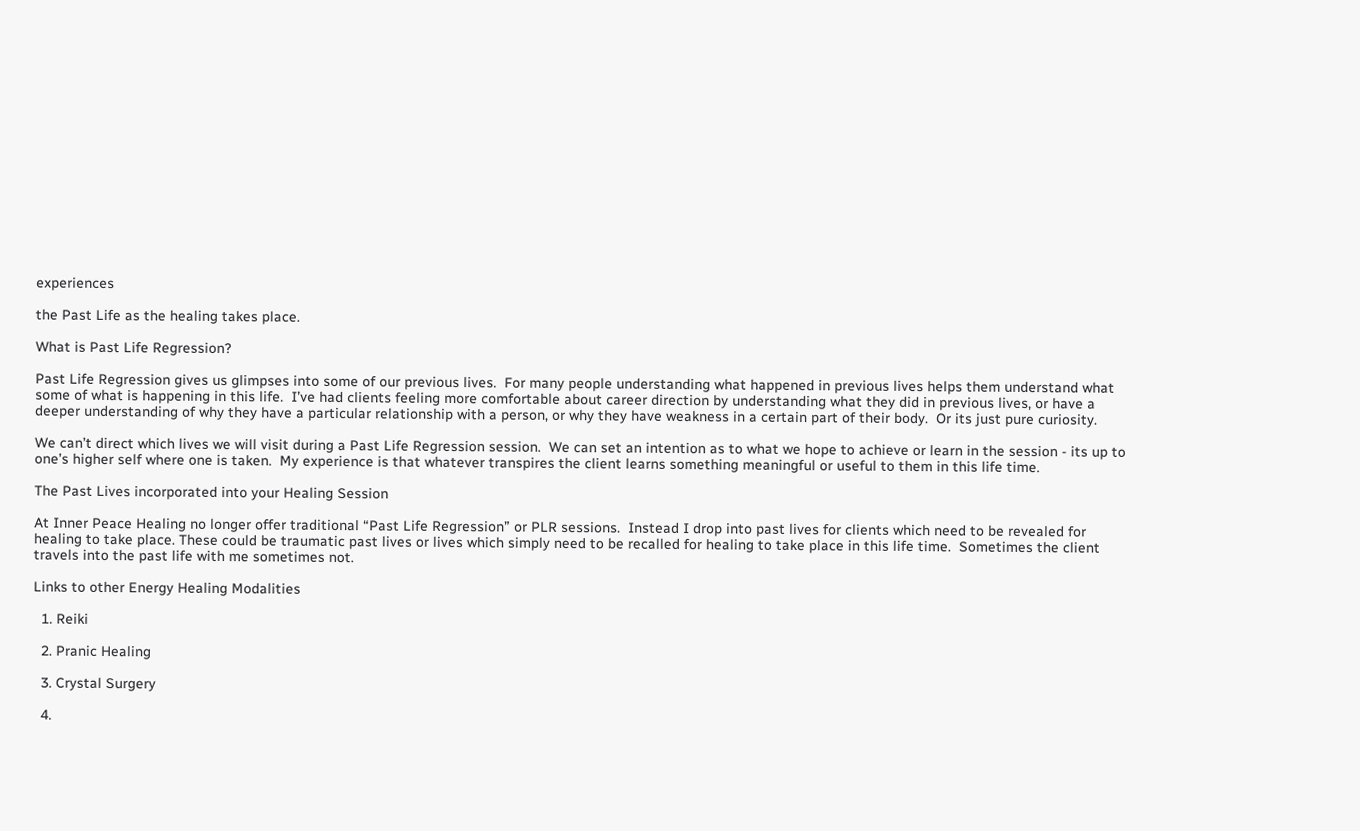experiences

the Past Life as the healing takes place.

What is Past Life Regression?

Past Life Regression gives us glimpses into some of our previous lives.  For many people understanding what happened in previous lives helps them understand what some of what is happening in this life.  I’ve had clients feeling more comfortable about career direction by understanding what they did in previous lives, or have a deeper understanding of why they have a particular relationship with a person, or why they have weakness in a certain part of their body.  Or its just pure curiosity.

We can’t direct which lives we will visit during a Past Life Regression session.  We can set an intention as to what we hope to achieve or learn in the session - its up to one’s higher self where one is taken.  My experience is that whatever transpires the client learns something meaningful or useful to them in this life time.

The Past Lives incorporated into your Healing Session

At Inner Peace Healing no longer offer traditional “Past Life Regression” or PLR sessions.  Instead I drop into past lives for clients which need to be revealed for healing to take place. These could be traumatic past lives or lives which simply need to be recalled for healing to take place in this life time.  Sometimes the client travels into the past life with me sometimes not.

Links to other Energy Healing Modalities

  1. Reiki

  2. Pranic Healing

  3. Crystal Surgery

  4.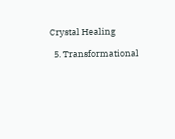Crystal Healing

  5. Transformational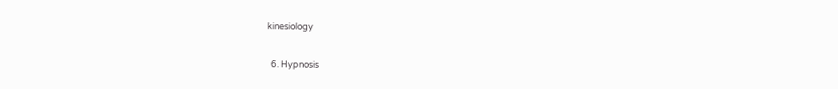kinesiology

  6. Hypnosis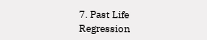7. Past Life Regression